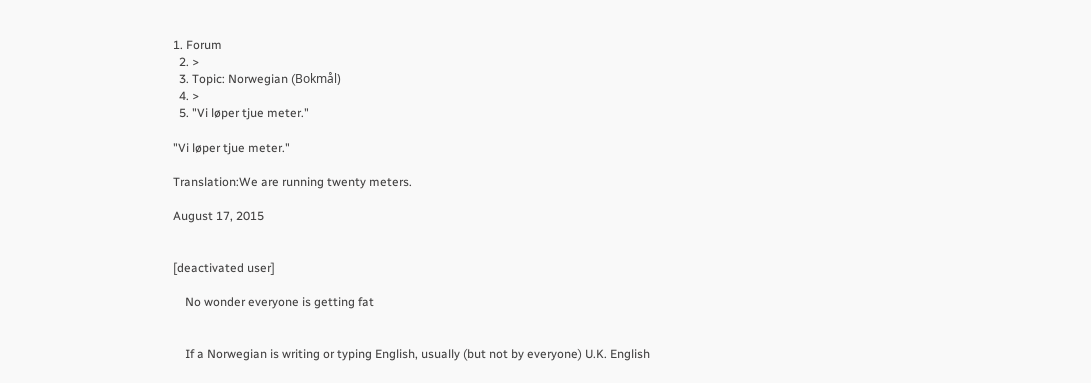1. Forum
  2. >
  3. Topic: Norwegian (Bokmål)
  4. >
  5. "Vi løper tjue meter."

"Vi løper tjue meter."

Translation:We are running twenty meters.

August 17, 2015


[deactivated user]

    No wonder everyone is getting fat


    If a Norwegian is writing or typing English, usually (but not by everyone) U.K. English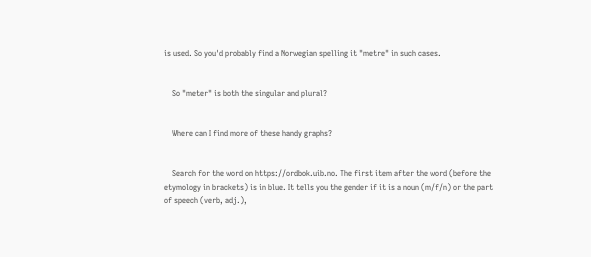is used. So you'd probably find a Norwegian spelling it "metre" in such cases.


    So "meter" is both the singular and plural?


    Where can I find more of these handy graphs?


    Search for the word on https://ordbok.uib.no. The first item after the word (before the etymology in brackets) is in blue. It tells you the gender if it is a noun (m/f/n) or the part of speech (verb, adj.),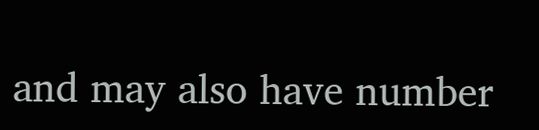and may also have number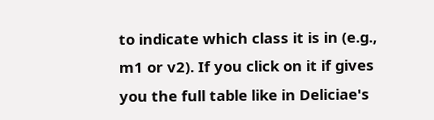to indicate which class it is in (e.g., m1 or v2). If you click on it if gives you the full table like in Deliciae's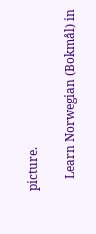picture.

    Learn Norwegian (Bokmål) in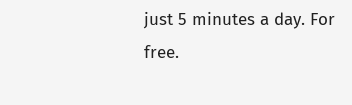just 5 minutes a day. For free.